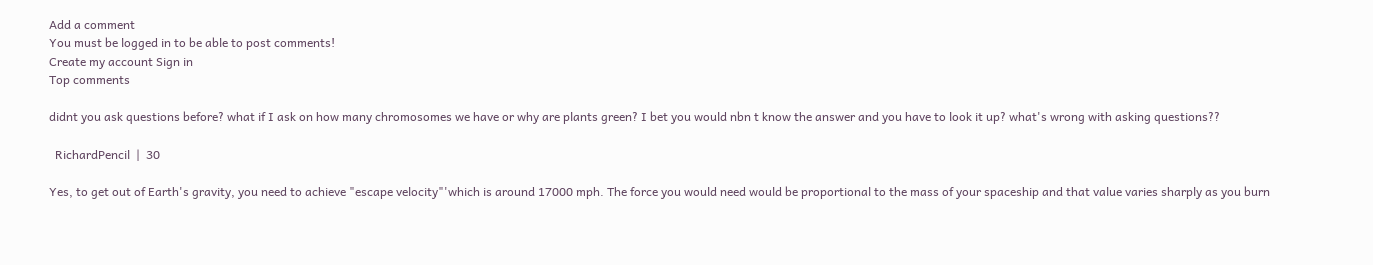Add a comment
You must be logged in to be able to post comments!
Create my account Sign in
Top comments

didnt you ask questions before? what if I ask on how many chromosomes we have or why are plants green? I bet you would nbn t know the answer and you have to look it up? what's wrong with asking questions??

  RichardPencil  |  30

Yes, to get out of Earth's gravity, you need to achieve "escape velocity"'which is around 17000 mph. The force you would need would be proportional to the mass of your spaceship and that value varies sharply as you burn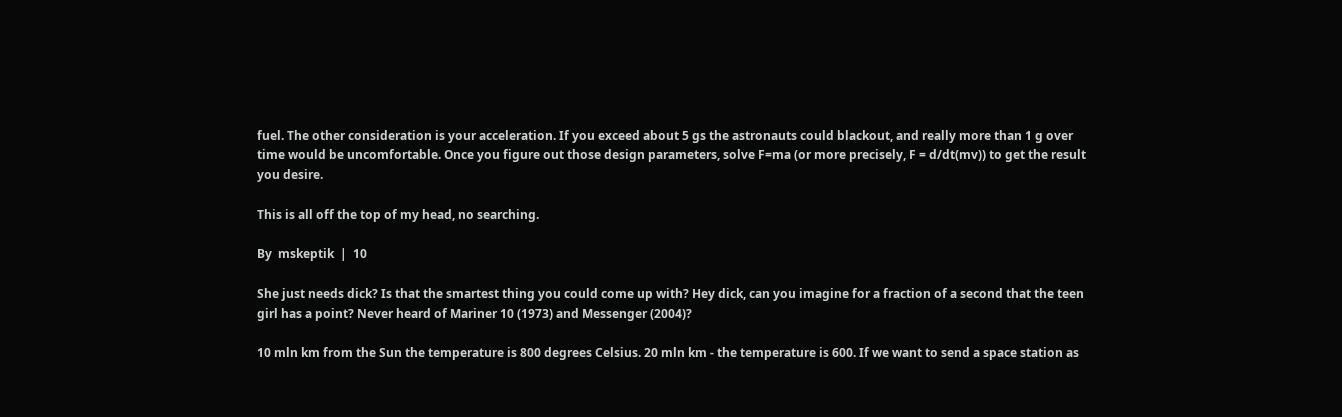fuel. The other consideration is your acceleration. If you exceed about 5 gs the astronauts could blackout, and really more than 1 g over time would be uncomfortable. Once you figure out those design parameters, solve F=ma (or more precisely, F = d/dt(mv)) to get the result you desire.

This is all off the top of my head, no searching.

By  mskeptik  |  10

She just needs dick? Is that the smartest thing you could come up with? Hey dick, can you imagine for a fraction of a second that the teen girl has a point? Never heard of Mariner 10 (1973) and Messenger (2004)?

10 mln km from the Sun the temperature is 800 degrees Celsius. 20 mln km - the temperature is 600. If we want to send a space station as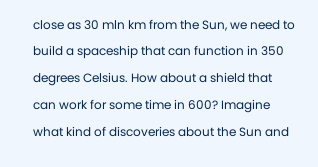close as 30 mln km from the Sun, we need to build a spaceship that can function in 350 degrees Celsius. How about a shield that can work for some time in 600? Imagine what kind of discoveries about the Sun and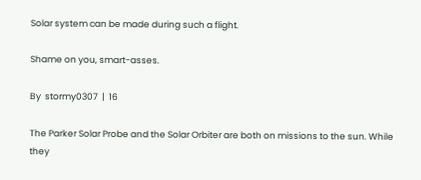Solar system can be made during such a flight.

Shame on you, smart-asses.

By  stormy0307  |  16

The Parker Solar Probe and the Solar Orbiter are both on missions to the sun. While they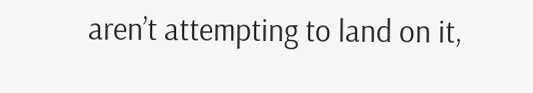aren’t attempting to land on it,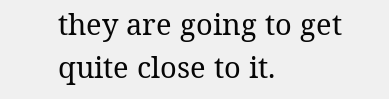they are going to get quite close to it.